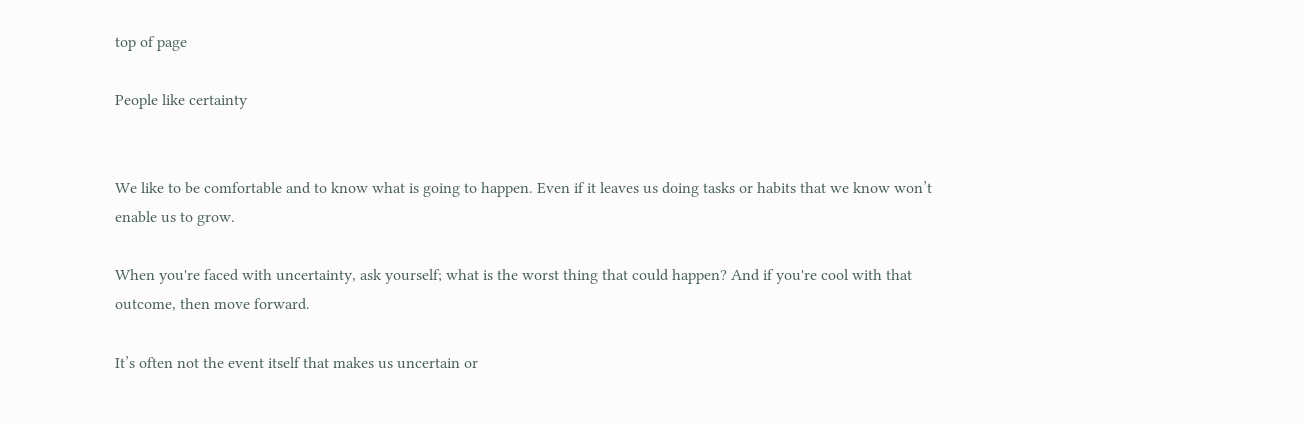top of page

People like certainty


We like to be comfortable and to know what is going to happen. Even if it leaves us doing tasks or habits that we know won’t enable us to grow.

When you're faced with uncertainty, ask yourself; what is the worst thing that could happen? And if you're cool with that outcome, then move forward.

It’s often not the event itself that makes us uncertain or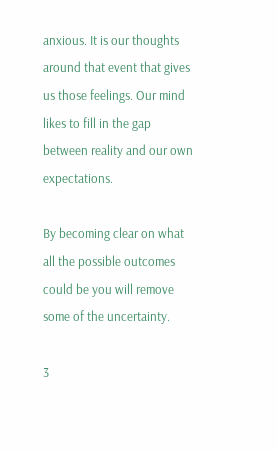anxious. It is our thoughts around that event that gives us those feelings. Our mind likes to fill in the gap between reality and our own expectations.

By becoming clear on what all the possible outcomes could be you will remove some of the uncertainty.

3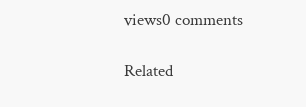views0 comments

Related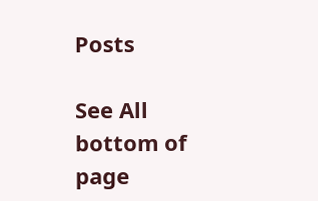Posts

See All
bottom of page